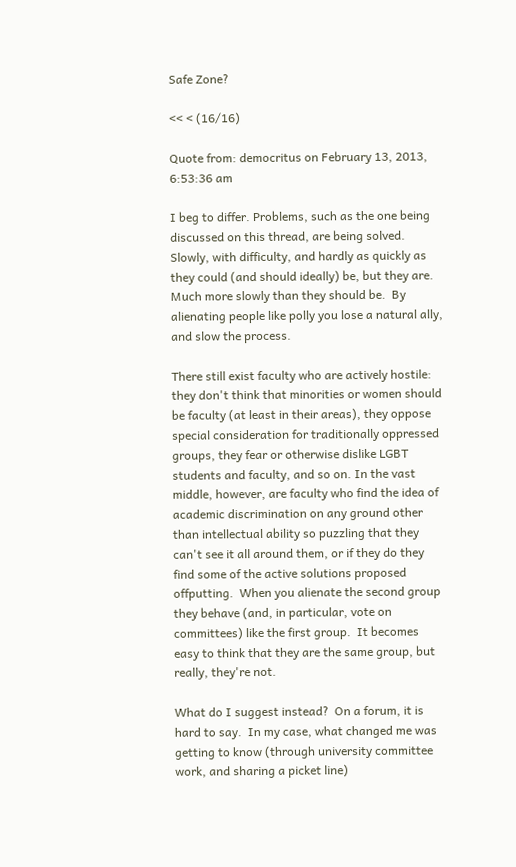Safe Zone?

<< < (16/16)

Quote from: democritus on February 13, 2013,  6:53:36 am

I beg to differ. Problems, such as the one being discussed on this thread, are being solved. Slowly, with difficulty, and hardly as quickly as they could (and should ideally) be, but they are.
Much more slowly than they should be.  By alienating people like polly you lose a natural ally, and slow the process.

There still exist faculty who are actively hostile: they don't think that minorities or women should be faculty (at least in their areas), they oppose special consideration for traditionally oppressed groups, they fear or otherwise dislike LGBT students and faculty, and so on. In the vast middle, however, are faculty who find the idea of academic discrimination on any ground other than intellectual ability so puzzling that they can't see it all around them, or if they do they find some of the active solutions proposed offputting.  When you alienate the second group they behave (and, in particular, vote on committees) like the first group.  It becomes easy to think that they are the same group, but really, they're not.

What do I suggest instead?  On a forum, it is hard to say.  In my case, what changed me was getting to know (through university committee work, and sharing a picket line)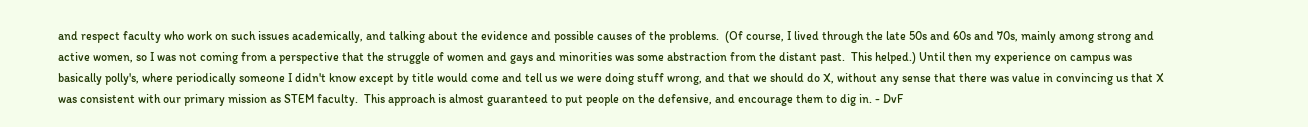and respect faculty who work on such issues academically, and talking about the evidence and possible causes of the problems.  (Of course, I lived through the late 50s and 60s and 70s, mainly among strong and active women, so I was not coming from a perspective that the struggle of women and gays and minorities was some abstraction from the distant past.  This helped.) Until then my experience on campus was basically polly's, where periodically someone I didn't know except by title would come and tell us we were doing stuff wrong, and that we should do X, without any sense that there was value in convincing us that X was consistent with our primary mission as STEM faculty.  This approach is almost guaranteed to put people on the defensive, and encourage them to dig in. - DvF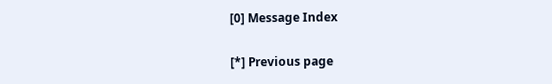[0] Message Index

[*] Previous page